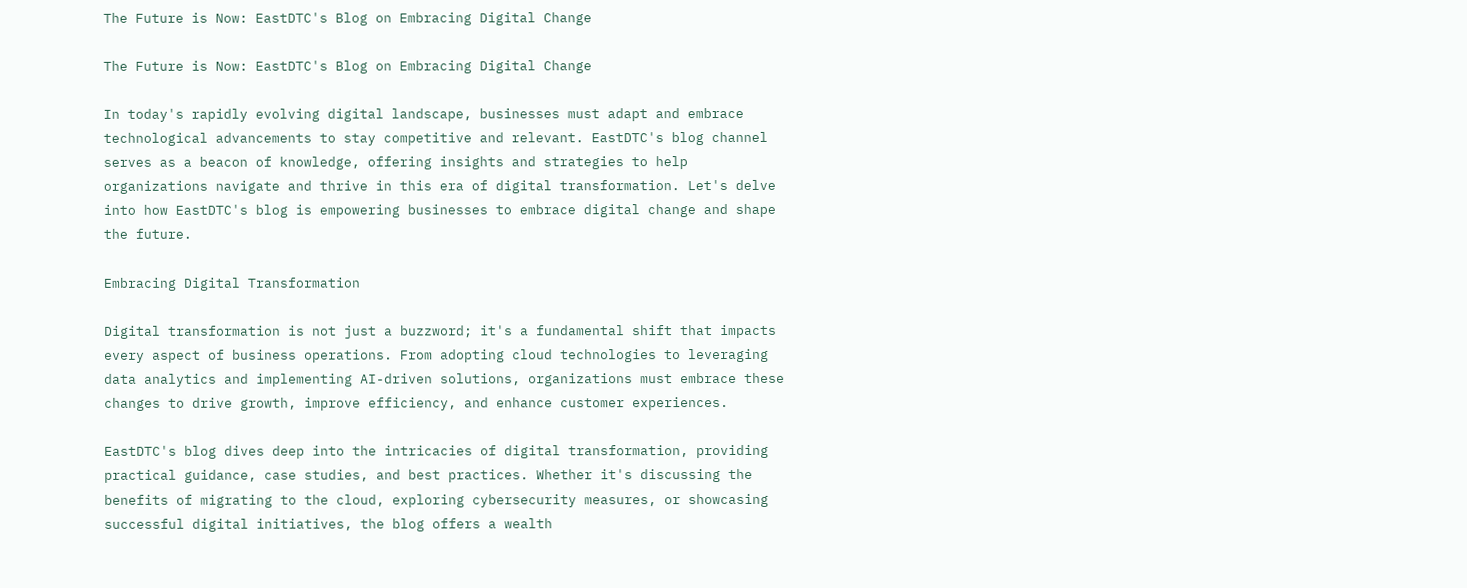The Future is Now: EastDTC's Blog on Embracing Digital Change

The Future is Now: EastDTC's Blog on Embracing Digital Change

In today's rapidly evolving digital landscape, businesses must adapt and embrace technological advancements to stay competitive and relevant. EastDTC's blog channel serves as a beacon of knowledge, offering insights and strategies to help organizations navigate and thrive in this era of digital transformation. Let's delve into how EastDTC's blog is empowering businesses to embrace digital change and shape the future.

Embracing Digital Transformation

Digital transformation is not just a buzzword; it's a fundamental shift that impacts every aspect of business operations. From adopting cloud technologies to leveraging data analytics and implementing AI-driven solutions, organizations must embrace these changes to drive growth, improve efficiency, and enhance customer experiences.

EastDTC's blog dives deep into the intricacies of digital transformation, providing practical guidance, case studies, and best practices. Whether it's discussing the benefits of migrating to the cloud, exploring cybersecurity measures, or showcasing successful digital initiatives, the blog offers a wealth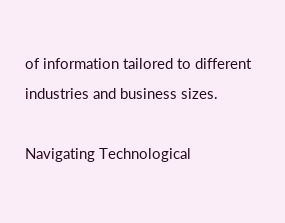of information tailored to different industries and business sizes.

Navigating Technological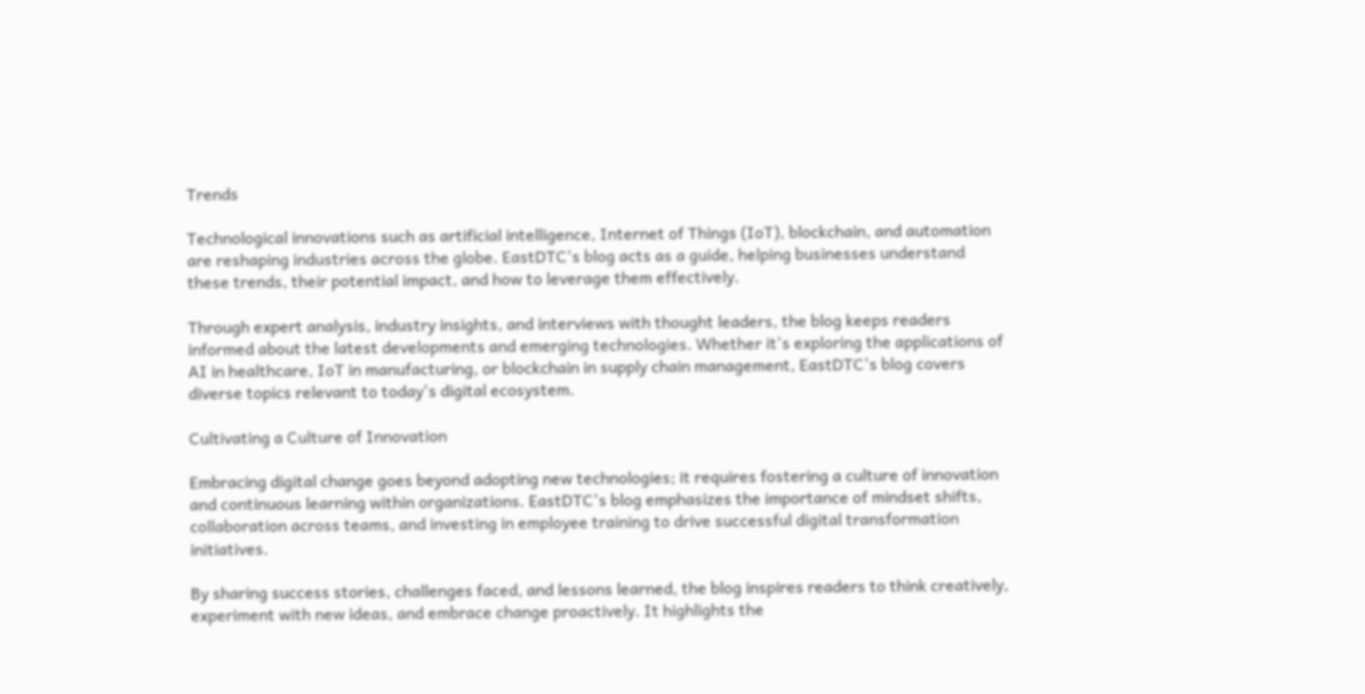Trends

Technological innovations such as artificial intelligence, Internet of Things (IoT), blockchain, and automation are reshaping industries across the globe. EastDTC's blog acts as a guide, helping businesses understand these trends, their potential impact, and how to leverage them effectively.

Through expert analysis, industry insights, and interviews with thought leaders, the blog keeps readers informed about the latest developments and emerging technologies. Whether it's exploring the applications of AI in healthcare, IoT in manufacturing, or blockchain in supply chain management, EastDTC's blog covers diverse topics relevant to today's digital ecosystem.

Cultivating a Culture of Innovation

Embracing digital change goes beyond adopting new technologies; it requires fostering a culture of innovation and continuous learning within organizations. EastDTC's blog emphasizes the importance of mindset shifts, collaboration across teams, and investing in employee training to drive successful digital transformation initiatives.

By sharing success stories, challenges faced, and lessons learned, the blog inspires readers to think creatively, experiment with new ideas, and embrace change proactively. It highlights the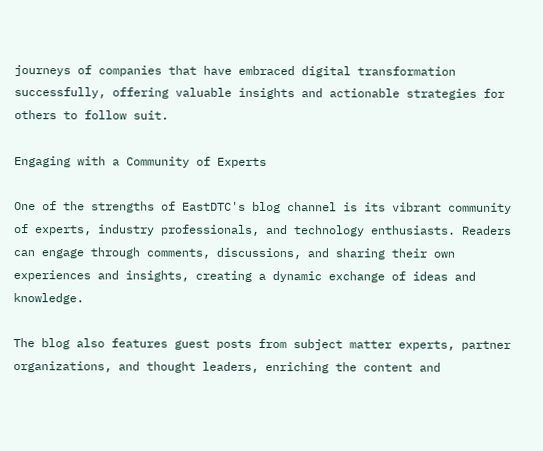journeys of companies that have embraced digital transformation successfully, offering valuable insights and actionable strategies for others to follow suit.

Engaging with a Community of Experts

One of the strengths of EastDTC's blog channel is its vibrant community of experts, industry professionals, and technology enthusiasts. Readers can engage through comments, discussions, and sharing their own experiences and insights, creating a dynamic exchange of ideas and knowledge.

The blog also features guest posts from subject matter experts, partner organizations, and thought leaders, enriching the content and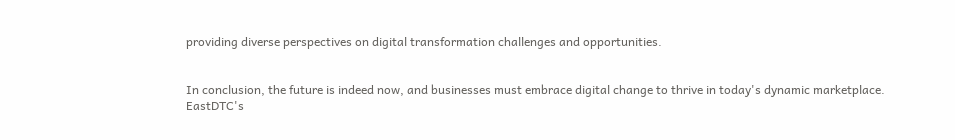providing diverse perspectives on digital transformation challenges and opportunities.


In conclusion, the future is indeed now, and businesses must embrace digital change to thrive in today's dynamic marketplace. EastDTC's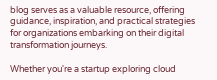blog serves as a valuable resource, offering guidance, inspiration, and practical strategies for organizations embarking on their digital transformation journeys.

Whether you're a startup exploring cloud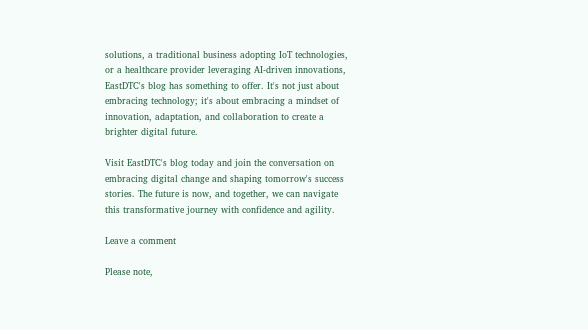solutions, a traditional business adopting IoT technologies, or a healthcare provider leveraging AI-driven innovations, EastDTC's blog has something to offer. It's not just about embracing technology; it's about embracing a mindset of innovation, adaptation, and collaboration to create a brighter digital future.

Visit EastDTC's blog today and join the conversation on embracing digital change and shaping tomorrow's success stories. The future is now, and together, we can navigate this transformative journey with confidence and agility.

Leave a comment

Please note,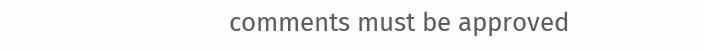comments must be approved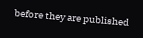before they are published